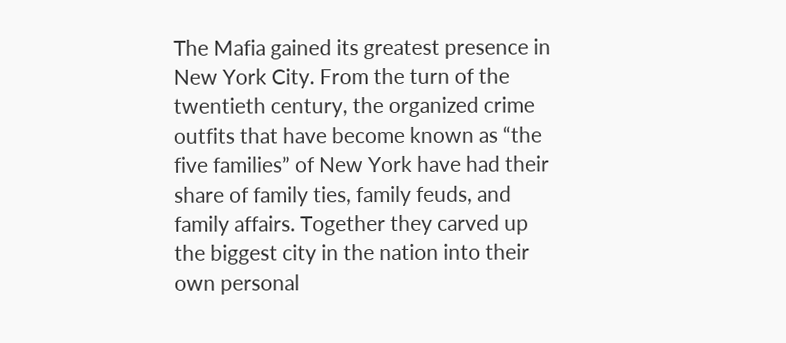The Mafia gained its greatest presence in New York City. From the turn of the twentieth century, the organized crime outfits that have become known as “the five families” of New York have had their share of family ties, family feuds, and family affairs. Together they carved up the biggest city in the nation into their own personal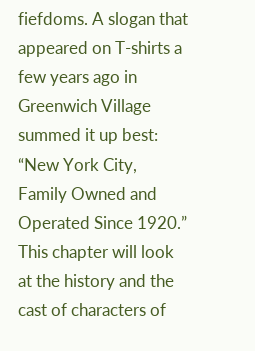fiefdoms. A slogan that appeared on T-shirts a few years ago in Greenwich Village summed it up best: “New York City, Family Owned and Operated Since 1920.” This chapter will look at the history and the cast of characters of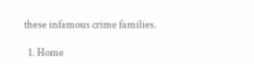these infamous crime families.

  1. Home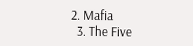2. Mafia
  3. The Five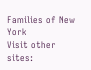Families of New York
Visit other sites: